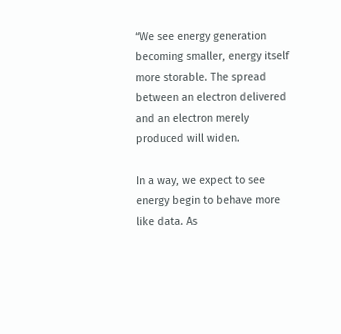“We see energy generation becoming smaller, energy itself more storable. The spread between an electron delivered and an electron merely produced will widen.

In a way, we expect to see energy begin to behave more like data. As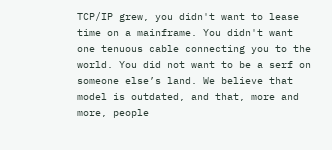TCP/IP grew, you didn't want to lease time on a mainframe. You didn't want one tenuous cable connecting you to the world. You did not want to be a serf on someone else’s land. We believe that model is outdated, and that, more and more, people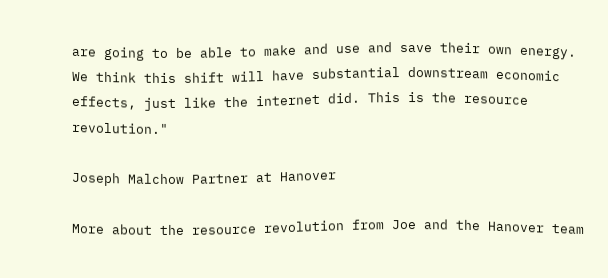are going to be able to make and use and save their own energy. We think this shift will have substantial downstream economic effects, just like the internet did. This is the resource revolution."

Joseph Malchow Partner at Hanover

More about the resource revolution from Joe and the Hanover team